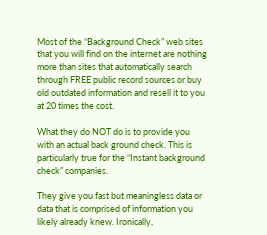Most of the “Background Check” web sites that you will find on the internet are nothing more than sites that automatically search through FREE public record sources or buy old outdated information and resell it to you at 20 times the cost.

What they do NOT do is to provide you with an actual back ground check. This is particularly true for the “Instant background check” companies.

They give you fast but meaningless data or data that is comprised of information you likely already knew. Ironically,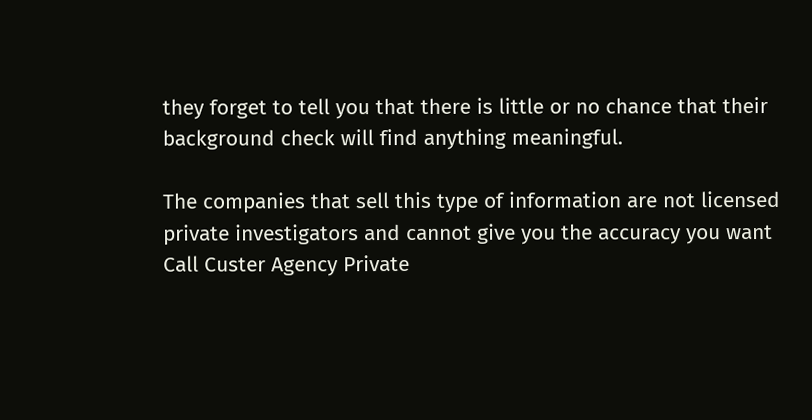they forget to tell you that there is little or no chance that their background check will find anything meaningful.

The companies that sell this type of information are not licensed private investigators and cannot give you the accuracy you want Call Custer Agency Private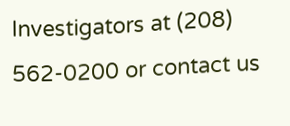Investigators at (208) 562-0200 or contact us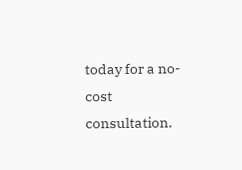today for a no-cost consultation.